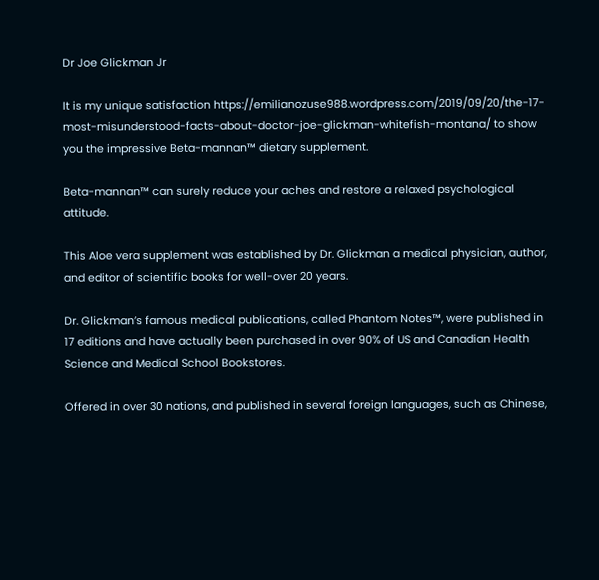Dr Joe Glickman Jr

It is my unique satisfaction https://emilianozuse988.wordpress.com/2019/09/20/the-17-most-misunderstood-facts-about-doctor-joe-glickman-whitefish-montana/ to show you the impressive Beta-mannan™ dietary supplement.

Beta-mannan™ can surely reduce your aches and restore a relaxed psychological attitude.

This Aloe vera supplement was established by Dr. Glickman a medical physician, author, and editor of scientific books for well-over 20 years.

Dr. Glickman’s famous medical publications, called Phantom Notes™, were published in 17 editions and have actually been purchased in over 90% of US and Canadian Health Science and Medical School Bookstores.

Offered in over 30 nations, and published in several foreign languages, such as Chinese,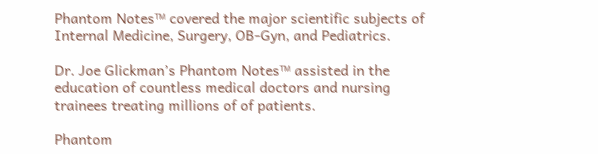Phantom Notes™ covered the major scientific subjects of Internal Medicine, Surgery, OB-Gyn, and Pediatrics.

Dr. Joe Glickman’s Phantom Notes™ assisted in the education of countless medical doctors and nursing trainees treating millions of of patients.

Phantom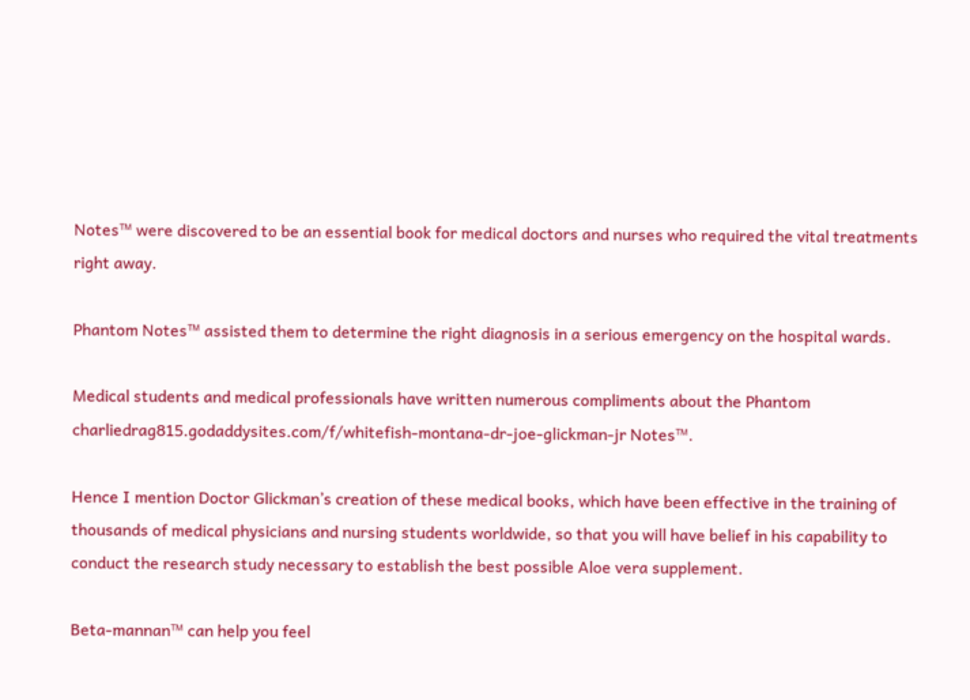Notes™ were discovered to be an essential book for medical doctors and nurses who required the vital treatments right away.

Phantom Notes™ assisted them to determine the right diagnosis in a serious emergency on the hospital wards.

Medical students and medical professionals have written numerous compliments about the Phantom charliedrag815.godaddysites.com/f/whitefish-montana-dr-joe-glickman-jr Notes™.

Hence I mention Doctor Glickman’s creation of these medical books, which have been effective in the training of thousands of medical physicians and nursing students worldwide, so that you will have belief in his capability to conduct the research study necessary to establish the best possible Aloe vera supplement.

Beta-mannan™ can help you feel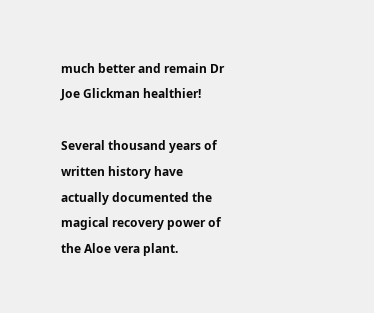much better and remain Dr Joe Glickman healthier!

Several thousand years of written history have actually documented the magical recovery power of the Aloe vera plant.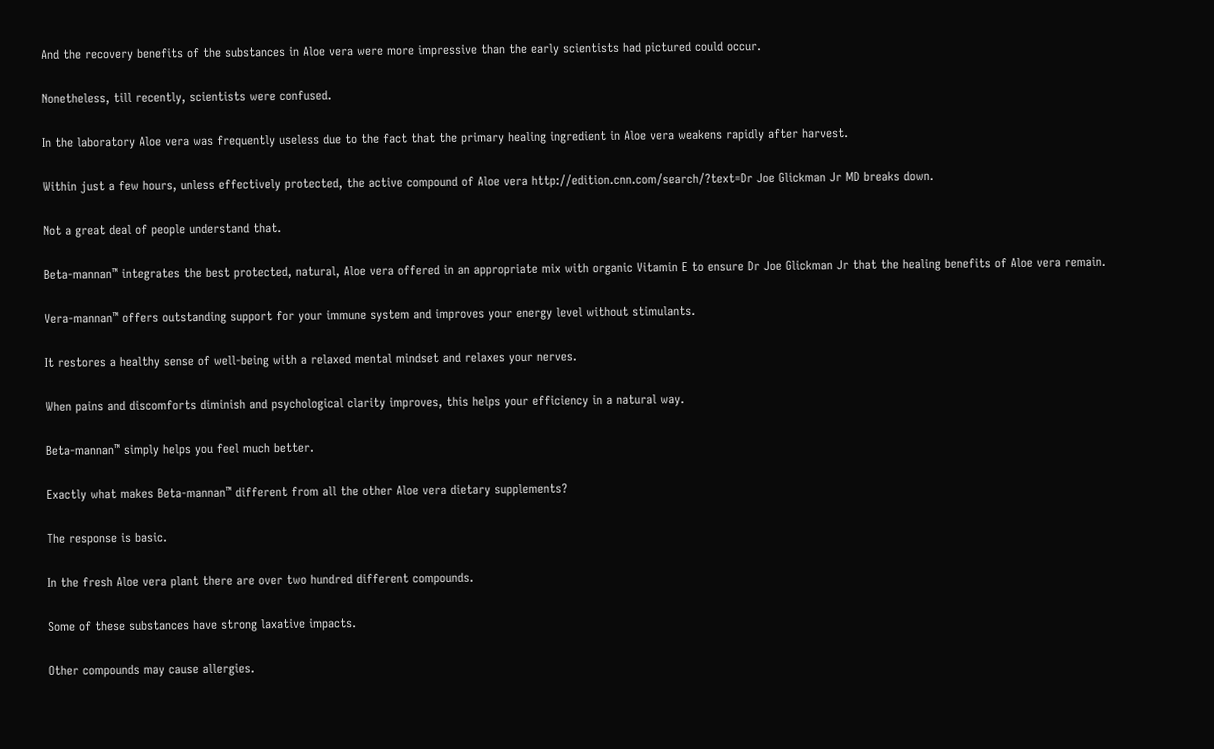And the recovery benefits of the substances in Aloe vera were more impressive than the early scientists had pictured could occur.

Nonetheless, till recently, scientists were confused.

In the laboratory Aloe vera was frequently useless due to the fact that the primary healing ingredient in Aloe vera weakens rapidly after harvest.

Within just a few hours, unless effectively protected, the active compound of Aloe vera http://edition.cnn.com/search/?text=Dr Joe Glickman Jr MD breaks down.

Not a great deal of people understand that.

Beta-mannan™ integrates the best protected, natural, Aloe vera offered in an appropriate mix with organic Vitamin E to ensure Dr Joe Glickman Jr that the healing benefits of Aloe vera remain.

Vera-mannan™ offers outstanding support for your immune system and improves your energy level without stimulants.

It restores a healthy sense of well-being with a relaxed mental mindset and relaxes your nerves.

When pains and discomforts diminish and psychological clarity improves, this helps your efficiency in a natural way.

Beta-mannan™ simply helps you feel much better.

Exactly what makes Beta-mannan™ different from all the other Aloe vera dietary supplements?

The response is basic.

In the fresh Aloe vera plant there are over two hundred different compounds.

Some of these substances have strong laxative impacts.

Other compounds may cause allergies.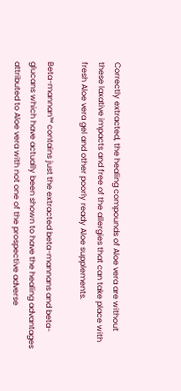Correctly extracted, the healing compounds of Aloe vera are without these laxative impacts and free of the allergies that can take place with fresh Aloe vera gel and other poorly ready Aloe supplements.

Beta-mannan™ contains just the extracted beta-mannans and beta-glucans which have actually been shown to have the healing advantages attributed to Aloe vera with not one of the prospective adverse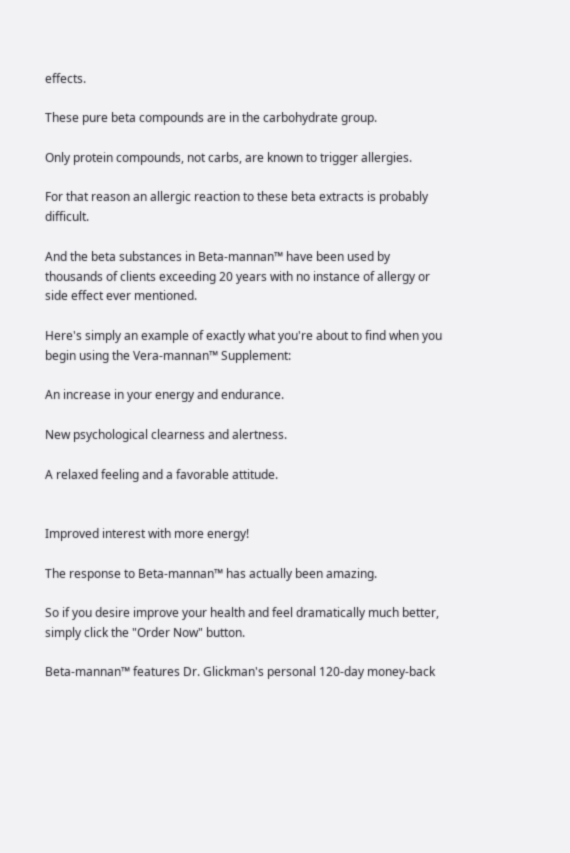effects.

These pure beta compounds are in the carbohydrate group.

Only protein compounds, not carbs, are known to trigger allergies.

For that reason an allergic reaction to these beta extracts is probably difficult.

And the beta substances in Beta-mannan™ have been used by thousands of clients exceeding 20 years with no instance of allergy or side effect ever mentioned.

Here's simply an example of exactly what you're about to find when you begin using the Vera-mannan™ Supplement:

An increase in your energy and endurance.

New psychological clearness and alertness.

A relaxed feeling and a favorable attitude.


Improved interest with more energy!

The response to Beta-mannan™ has actually been amazing.

So if you desire improve your health and feel dramatically much better, simply click the "Order Now" button.

Beta-mannan™ features Dr. Glickman's personal 120-day money-back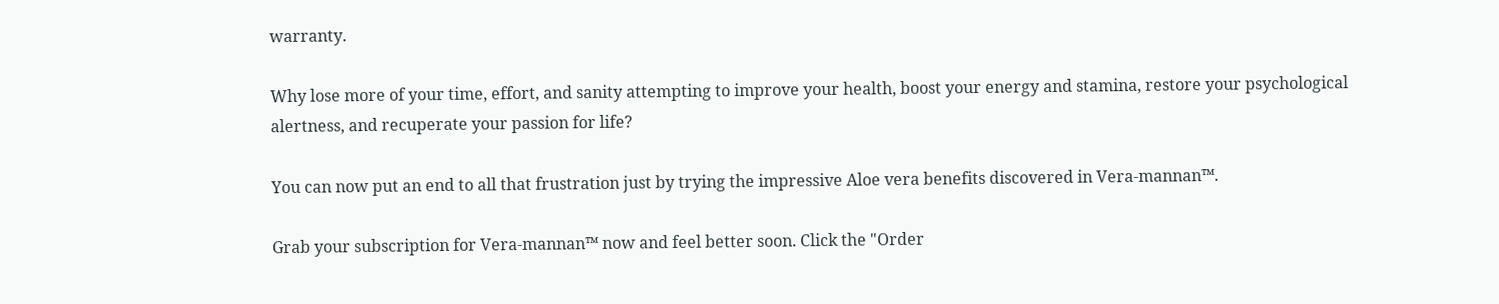warranty.

Why lose more of your time, effort, and sanity attempting to improve your health, boost your energy and stamina, restore your psychological alertness, and recuperate your passion for life?

You can now put an end to all that frustration just by trying the impressive Aloe vera benefits discovered in Vera-mannan™.

Grab your subscription for Vera-mannan™ now and feel better soon. Click the "Order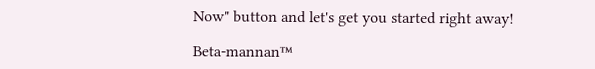Now" button and let's get you started right away!

Beta-mannan™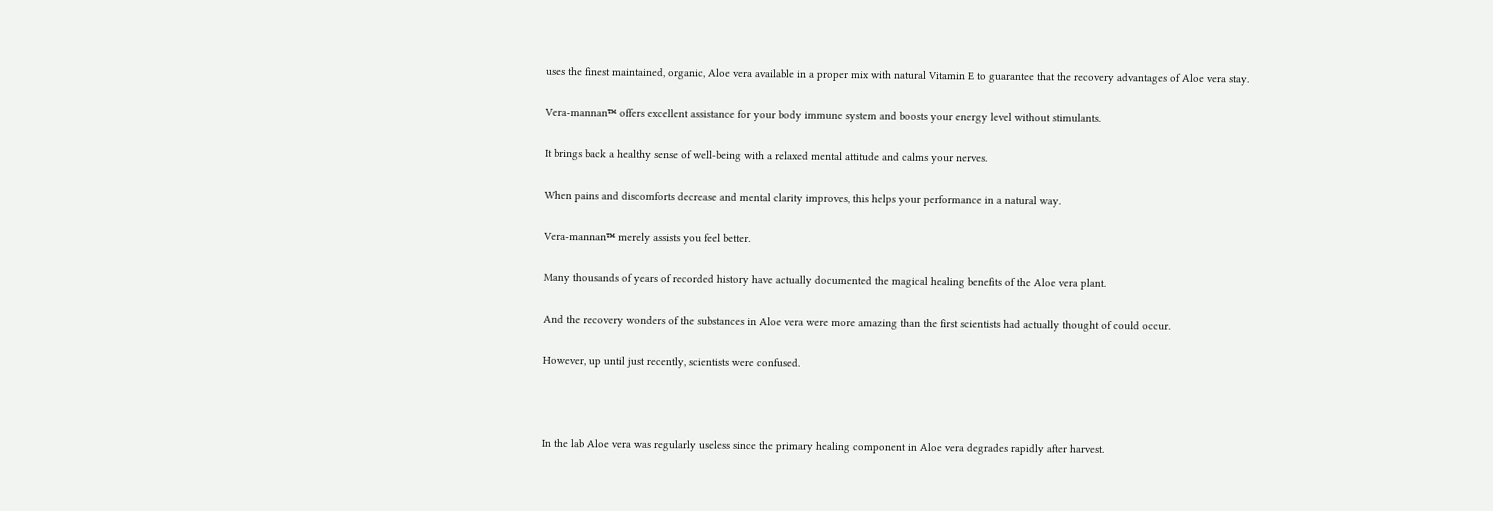uses the finest maintained, organic, Aloe vera available in a proper mix with natural Vitamin E to guarantee that the recovery advantages of Aloe vera stay.

Vera-mannan™ offers excellent assistance for your body immune system and boosts your energy level without stimulants.

It brings back a healthy sense of well-being with a relaxed mental attitude and calms your nerves.

When pains and discomforts decrease and mental clarity improves, this helps your performance in a natural way.

Vera-mannan™ merely assists you feel better.

Many thousands of years of recorded history have actually documented the magical healing benefits of the Aloe vera plant.

And the recovery wonders of the substances in Aloe vera were more amazing than the first scientists had actually thought of could occur.

However, up until just recently, scientists were confused.



In the lab Aloe vera was regularly useless since the primary healing component in Aloe vera degrades rapidly after harvest.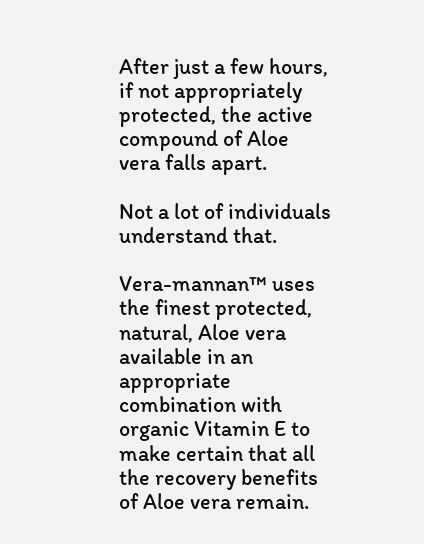After just a few hours, if not appropriately protected, the active compound of Aloe vera falls apart.

Not a lot of individuals understand that.

Vera-mannan™ uses the finest protected, natural, Aloe vera available in an appropriate combination with organic Vitamin E to make certain that all the recovery benefits of Aloe vera remain.